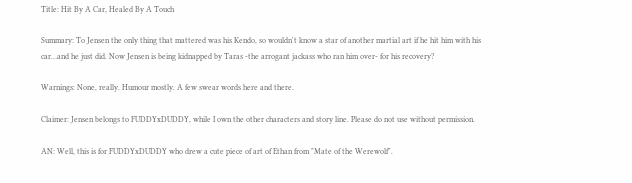Title: Hit By A Car, Healed By A Touch

Summary: To Jensen the only thing that mattered was his Kendo, so wouldn't know a star of another martial art if he hit him with his car…and he just did. Now Jensen is being kidnapped by Taras -the arrogant jackass who ran him over- for his recovery?

Warnings: None, really. Humour mostly. A few swear words here and there.

Claimer: Jensen belongs to FUDDYxDUDDY, while I own the other characters and story line. Please do not use without permission.

AN: Well, this is for FUDDYxDUDDY who drew a cute piece of art of Ethan from "Mate of the Werewolf".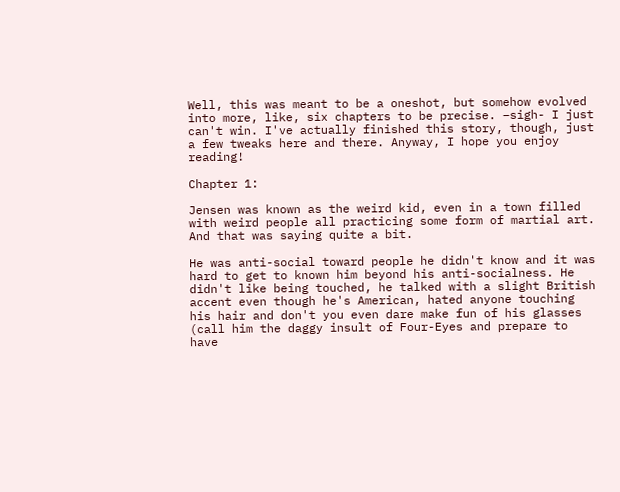Well, this was meant to be a oneshot, but somehow evolved into more, like, six chapters to be precise. –sigh- I just can't win. I've actually finished this story, though, just a few tweaks here and there. Anyway, I hope you enjoy reading!

Chapter 1:

Jensen was known as the weird kid, even in a town filled with weird people all practicing some form of martial art. And that was saying quite a bit.

He was anti-social toward people he didn't know and it was hard to get to known him beyond his anti-socialness. He didn't like being touched, he talked with a slight British accent even though he's American, hated anyone touching his hair and don't you even dare make fun of his glasses (call him the daggy insult of Four-Eyes and prepare to have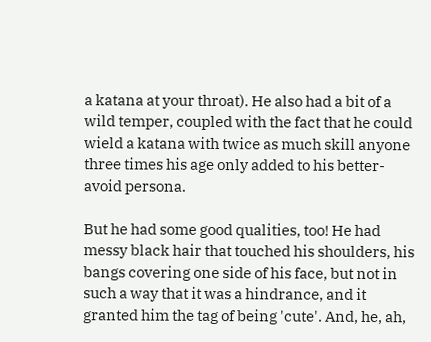a katana at your throat). He also had a bit of a wild temper, coupled with the fact that he could wield a katana with twice as much skill anyone three times his age only added to his better-avoid persona.

But he had some good qualities, too! He had messy black hair that touched his shoulders, his bangs covering one side of his face, but not in such a way that it was a hindrance, and it granted him the tag of being 'cute'. And, he, ah,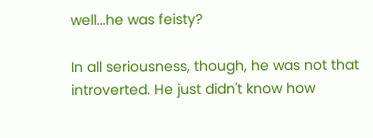well...he was feisty?

In all seriousness, though, he was not that introverted. He just didn't know how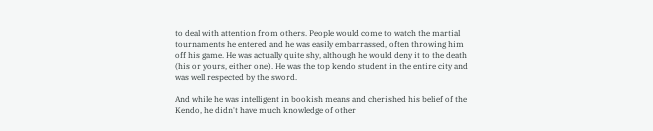to deal with attention from others. People would come to watch the martial tournaments he entered and he was easily embarrassed, often throwing him off his game. He was actually quite shy, although he would deny it to the death (his or yours, either one). He was the top kendo student in the entire city and was well respected by the sword.

And while he was intelligent in bookish means and cherished his belief of the Kendo, he didn't have much knowledge of other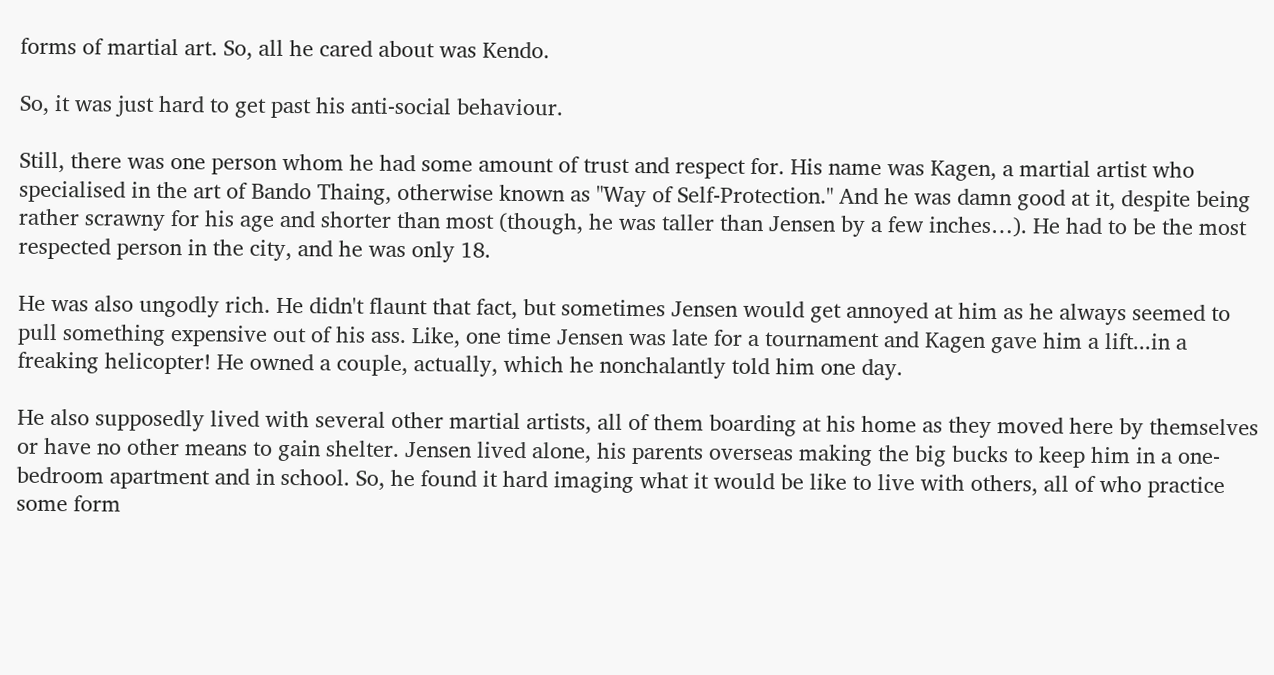forms of martial art. So, all he cared about was Kendo.

So, it was just hard to get past his anti-social behaviour.

Still, there was one person whom he had some amount of trust and respect for. His name was Kagen, a martial artist who specialised in the art of Bando Thaing, otherwise known as "Way of Self-Protection." And he was damn good at it, despite being rather scrawny for his age and shorter than most (though, he was taller than Jensen by a few inches…). He had to be the most respected person in the city, and he was only 18.

He was also ungodly rich. He didn't flaunt that fact, but sometimes Jensen would get annoyed at him as he always seemed to pull something expensive out of his ass. Like, one time Jensen was late for a tournament and Kagen gave him a lift...in a freaking helicopter! He owned a couple, actually, which he nonchalantly told him one day.

He also supposedly lived with several other martial artists, all of them boarding at his home as they moved here by themselves or have no other means to gain shelter. Jensen lived alone, his parents overseas making the big bucks to keep him in a one-bedroom apartment and in school. So, he found it hard imaging what it would be like to live with others, all of who practice some form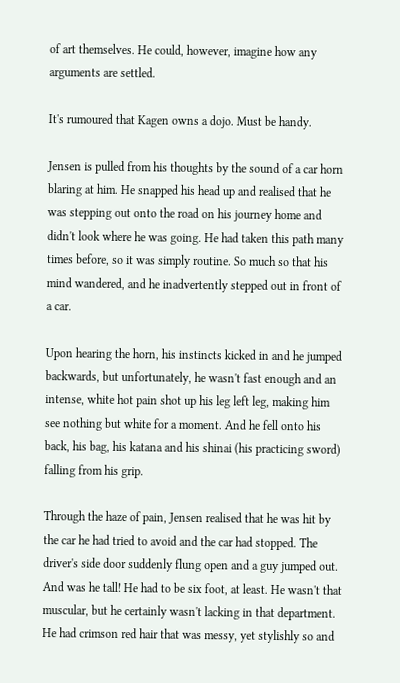of art themselves. He could, however, imagine how any arguments are settled.

It's rumoured that Kagen owns a dojo. Must be handy.

Jensen is pulled from his thoughts by the sound of a car horn blaring at him. He snapped his head up and realised that he was stepping out onto the road on his journey home and didn't look where he was going. He had taken this path many times before, so it was simply routine. So much so that his mind wandered, and he inadvertently stepped out in front of a car.

Upon hearing the horn, his instincts kicked in and he jumped backwards, but unfortunately, he wasn't fast enough and an intense, white hot pain shot up his leg left leg, making him see nothing but white for a moment. And he fell onto his back, his bag, his katana and his shinai (his practicing sword) falling from his grip.

Through the haze of pain, Jensen realised that he was hit by the car he had tried to avoid and the car had stopped. The driver's side door suddenly flung open and a guy jumped out. And was he tall! He had to be six foot, at least. He wasn't that muscular, but he certainly wasn't lacking in that department. He had crimson red hair that was messy, yet stylishly so and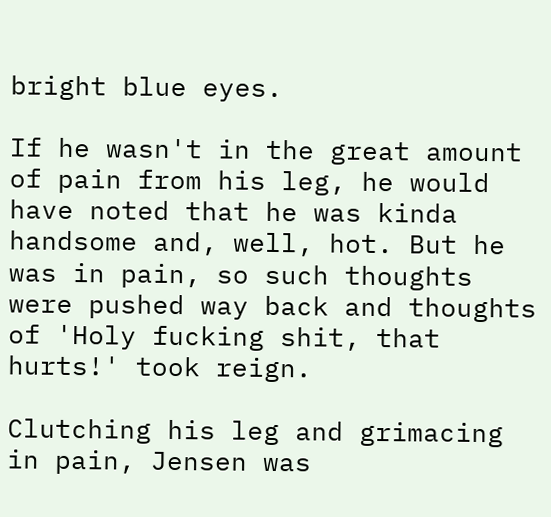bright blue eyes.

If he wasn't in the great amount of pain from his leg, he would have noted that he was kinda handsome and, well, hot. But he was in pain, so such thoughts were pushed way back and thoughts of 'Holy fucking shit, that hurts!' took reign.

Clutching his leg and grimacing in pain, Jensen was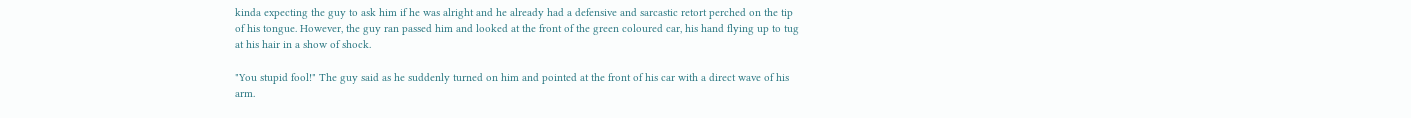kinda expecting the guy to ask him if he was alright and he already had a defensive and sarcastic retort perched on the tip of his tongue. However, the guy ran passed him and looked at the front of the green coloured car, his hand flying up to tug at his hair in a show of shock.

"You stupid fool!" The guy said as he suddenly turned on him and pointed at the front of his car with a direct wave of his arm.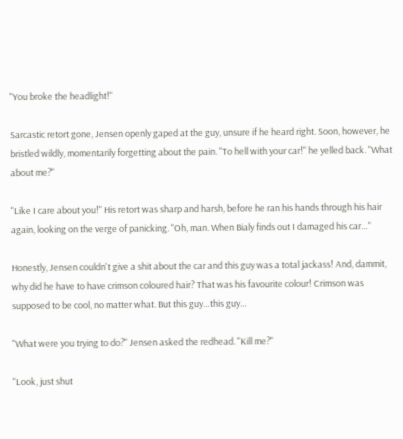"You broke the headlight!"

Sarcastic retort gone, Jensen openly gaped at the guy, unsure if he heard right. Soon, however, he bristled wildly, momentarily forgetting about the pain. "To hell with your car!" he yelled back. "What about me?"

"Like I care about you!" His retort was sharp and harsh, before he ran his hands through his hair again, looking on the verge of panicking. "Oh, man. When Bialy finds out I damaged his car…"

Honestly, Jensen couldn't give a shit about the car and this guy was a total jackass! And, dammit, why did he have to have crimson coloured hair? That was his favourite colour! Crimson was supposed to be cool, no matter what. But this guy…this guy…

"What were you trying to do?" Jensen asked the redhead. "Kill me?"

"Look, just shut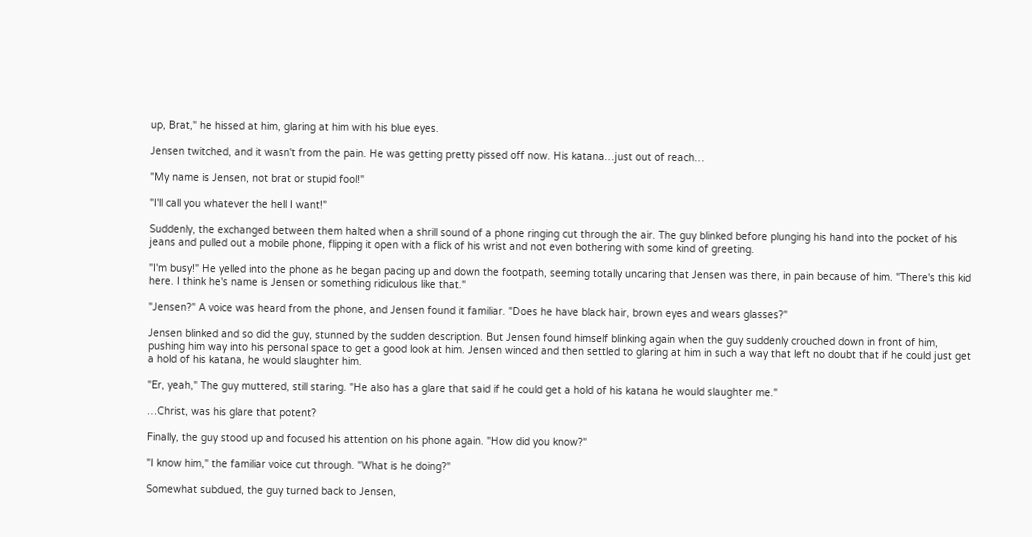up, Brat," he hissed at him, glaring at him with his blue eyes.

Jensen twitched, and it wasn't from the pain. He was getting pretty pissed off now. His katana…just out of reach…

"My name is Jensen, not brat or stupid fool!"

"I'll call you whatever the hell I want!"

Suddenly, the exchanged between them halted when a shrill sound of a phone ringing cut through the air. The guy blinked before plunging his hand into the pocket of his jeans and pulled out a mobile phone, flipping it open with a flick of his wrist and not even bothering with some kind of greeting.

"I'm busy!" He yelled into the phone as he began pacing up and down the footpath, seeming totally uncaring that Jensen was there, in pain because of him. "There's this kid here. I think he's name is Jensen or something ridiculous like that."

"Jensen?" A voice was heard from the phone, and Jensen found it familiar. "Does he have black hair, brown eyes and wears glasses?"

Jensen blinked and so did the guy, stunned by the sudden description. But Jensen found himself blinking again when the guy suddenly crouched down in front of him, pushing him way into his personal space to get a good look at him. Jensen winced and then settled to glaring at him in such a way that left no doubt that if he could just get a hold of his katana, he would slaughter him.

"Er, yeah," The guy muttered, still staring. "He also has a glare that said if he could get a hold of his katana he would slaughter me."

…Christ, was his glare that potent?

Finally, the guy stood up and focused his attention on his phone again. "How did you know?"

"I know him," the familiar voice cut through. "What is he doing?"

Somewhat subdued, the guy turned back to Jensen,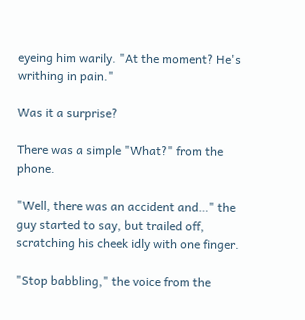eyeing him warily. "At the moment? He's writhing in pain."

Was it a surprise?

There was a simple "What?" from the phone.

"Well, there was an accident and…" the guy started to say, but trailed off, scratching his cheek idly with one finger.

"Stop babbling," the voice from the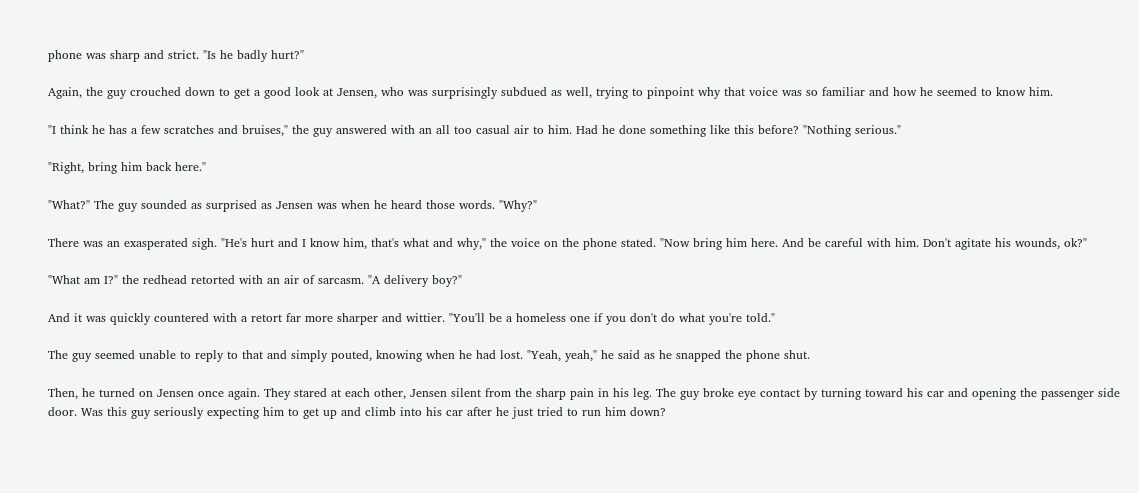phone was sharp and strict. "Is he badly hurt?"

Again, the guy crouched down to get a good look at Jensen, who was surprisingly subdued as well, trying to pinpoint why that voice was so familiar and how he seemed to know him.

"I think he has a few scratches and bruises," the guy answered with an all too casual air to him. Had he done something like this before? "Nothing serious."

"Right, bring him back here."

"What?" The guy sounded as surprised as Jensen was when he heard those words. "Why?"

There was an exasperated sigh. "He's hurt and I know him, that's what and why," the voice on the phone stated. "Now bring him here. And be careful with him. Don't agitate his wounds, ok?"

"What am I?" the redhead retorted with an air of sarcasm. "A delivery boy?"

And it was quickly countered with a retort far more sharper and wittier. "You'll be a homeless one if you don't do what you're told."

The guy seemed unable to reply to that and simply pouted, knowing when he had lost. "Yeah, yeah," he said as he snapped the phone shut.

Then, he turned on Jensen once again. They stared at each other, Jensen silent from the sharp pain in his leg. The guy broke eye contact by turning toward his car and opening the passenger side door. Was this guy seriously expecting him to get up and climb into his car after he just tried to run him down?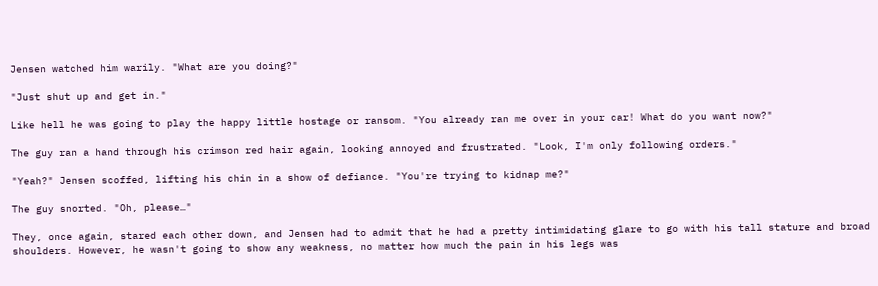Jensen watched him warily. "What are you doing?"

"Just shut up and get in."

Like hell he was going to play the happy little hostage or ransom. "You already ran me over in your car! What do you want now?"

The guy ran a hand through his crimson red hair again, looking annoyed and frustrated. "Look, I'm only following orders."

"Yeah?" Jensen scoffed, lifting his chin in a show of defiance. "You're trying to kidnap me?"

The guy snorted. "Oh, please…"

They, once again, stared each other down, and Jensen had to admit that he had a pretty intimidating glare to go with his tall stature and broad shoulders. However, he wasn't going to show any weakness, no matter how much the pain in his legs was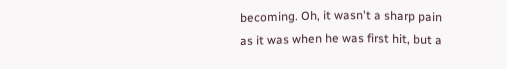becoming. Oh, it wasn't a sharp pain as it was when he was first hit, but a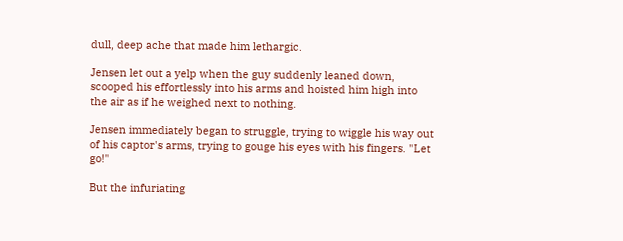dull, deep ache that made him lethargic.

Jensen let out a yelp when the guy suddenly leaned down, scooped his effortlessly into his arms and hoisted him high into the air as if he weighed next to nothing.

Jensen immediately began to struggle, trying to wiggle his way out of his captor's arms, trying to gouge his eyes with his fingers. "Let go!"

But the infuriating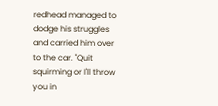redhead managed to dodge his struggles and carried him over to the car. "Quit squirming or I'll throw you in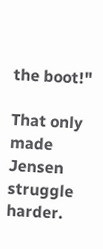the boot!"

That only made Jensen struggle harder.